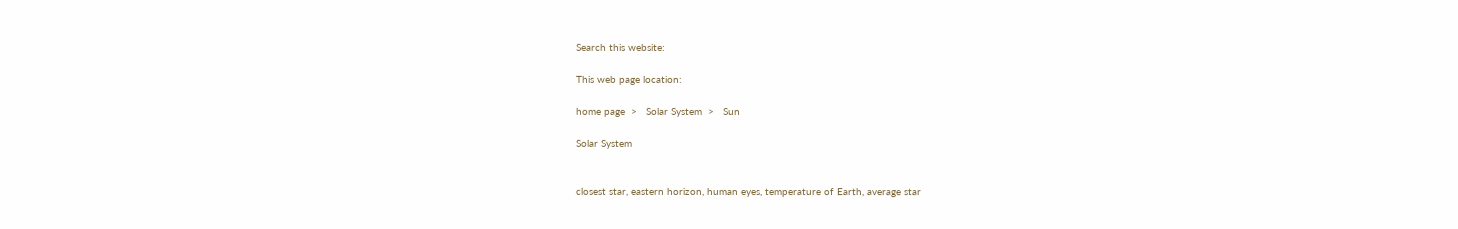Search this website:

This web page location:

home page  >   Solar System  >   Sun

Solar System


closest star, eastern horizon, human eyes, temperature of Earth, average star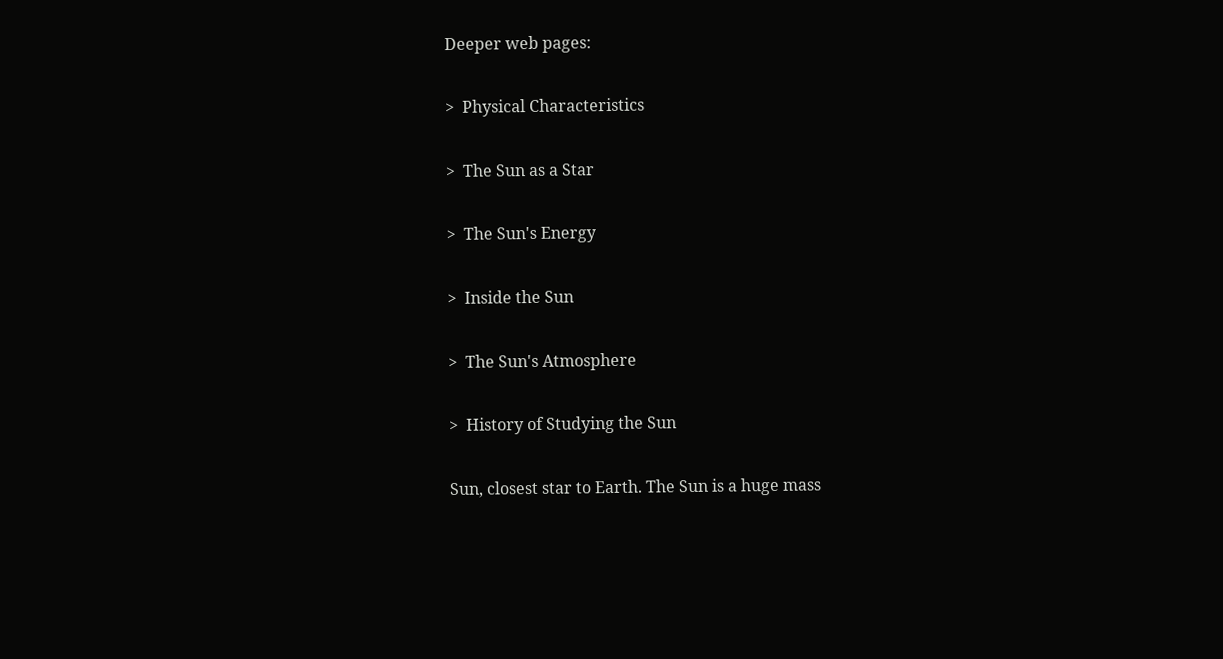Deeper web pages:

>  Physical Characteristics

>  The Sun as a Star

>  The Sun's Energy

>  Inside the Sun

>  The Sun's Atmosphere

>  History of Studying the Sun

Sun, closest star to Earth. The Sun is a huge mass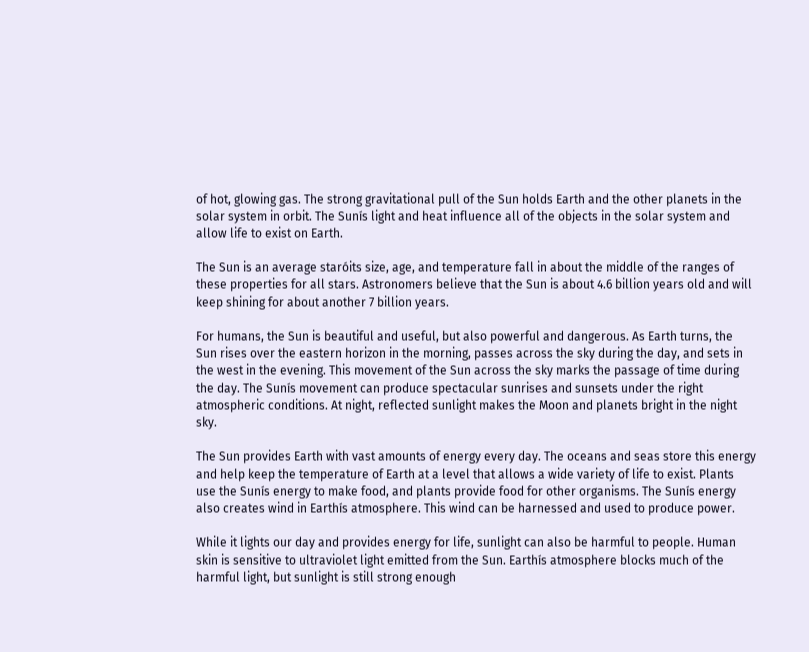of hot, glowing gas. The strong gravitational pull of the Sun holds Earth and the other planets in the solar system in orbit. The Sunís light and heat influence all of the objects in the solar system and allow life to exist on Earth.

The Sun is an average staróits size, age, and temperature fall in about the middle of the ranges of these properties for all stars. Astronomers believe that the Sun is about 4.6 billion years old and will keep shining for about another 7 billion years.

For humans, the Sun is beautiful and useful, but also powerful and dangerous. As Earth turns, the Sun rises over the eastern horizon in the morning, passes across the sky during the day, and sets in the west in the evening. This movement of the Sun across the sky marks the passage of time during the day. The Sunís movement can produce spectacular sunrises and sunsets under the right atmospheric conditions. At night, reflected sunlight makes the Moon and planets bright in the night sky.

The Sun provides Earth with vast amounts of energy every day. The oceans and seas store this energy and help keep the temperature of Earth at a level that allows a wide variety of life to exist. Plants use the Sunís energy to make food, and plants provide food for other organisms. The Sunís energy also creates wind in Earthís atmosphere. This wind can be harnessed and used to produce power.

While it lights our day and provides energy for life, sunlight can also be harmful to people. Human skin is sensitive to ultraviolet light emitted from the Sun. Earthís atmosphere blocks much of the harmful light, but sunlight is still strong enough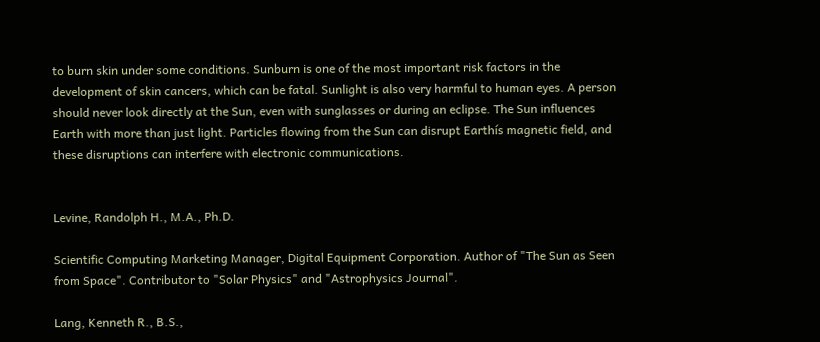to burn skin under some conditions. Sunburn is one of the most important risk factors in the development of skin cancers, which can be fatal. Sunlight is also very harmful to human eyes. A person should never look directly at the Sun, even with sunglasses or during an eclipse. The Sun influences Earth with more than just light. Particles flowing from the Sun can disrupt Earthís magnetic field, and these disruptions can interfere with electronic communications.


Levine, Randolph H., M.A., Ph.D.

Scientific Computing Marketing Manager, Digital Equipment Corporation. Author of "The Sun as Seen from Space". Contributor to "Solar Physics" and "Astrophysics Journal".

Lang, Kenneth R., B.S.,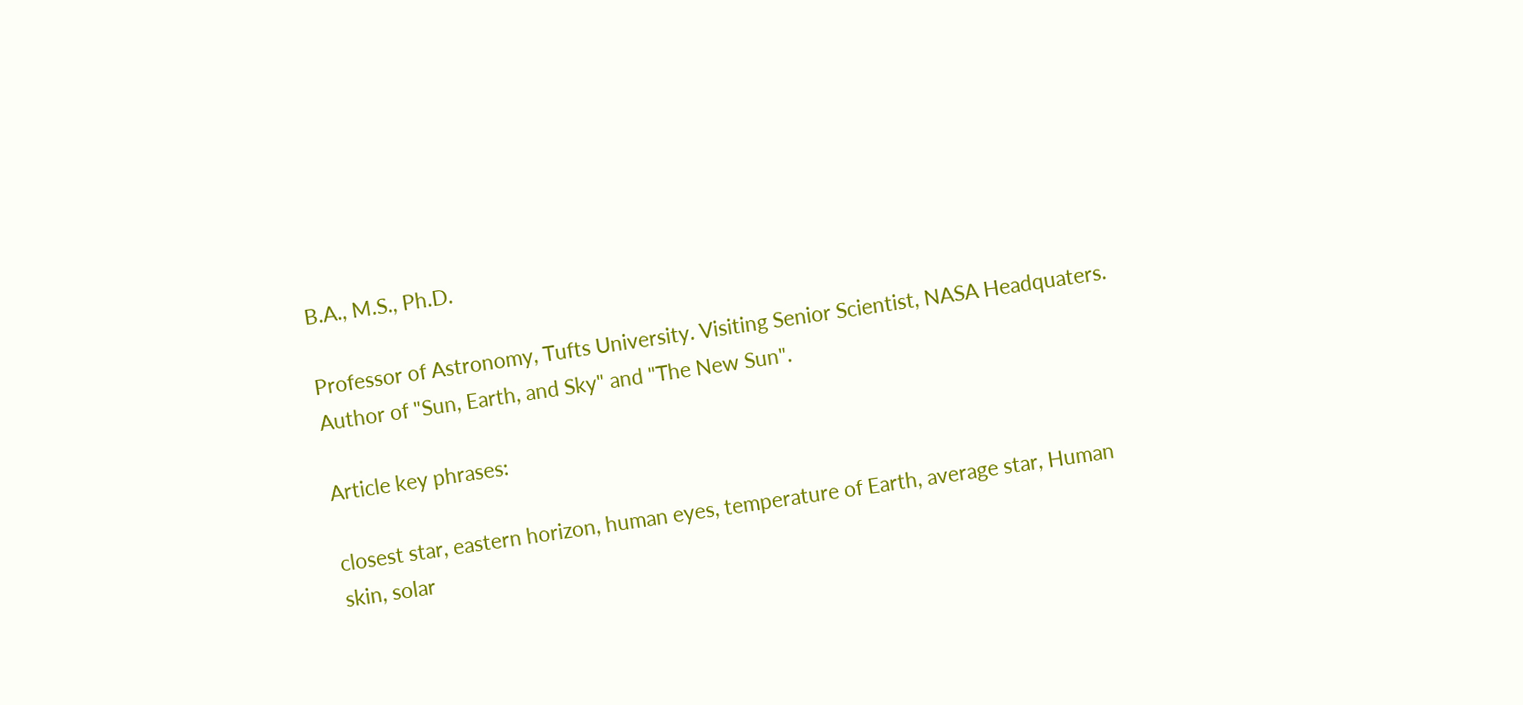B.A., M.S., Ph.D.

Professor of Astronomy, Tufts University. Visiting Senior Scientist, NASA Headquaters. Author of "Sun, Earth, and Sky" and "The New Sun".

Article key phrases:

closest star, eastern horizon, human eyes, temperature of Earth, average star, Human skin, solar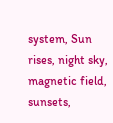system, Sun rises, night sky, magnetic field, sunsets,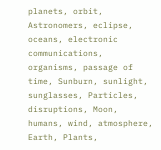planets, orbit, Astronomers, eclipse, oceans, electronic communications, organisms, passage of time, Sunburn, sunlight, sunglasses, Particles, disruptions, Moon, humans, wind, atmosphere, Earth, Plants,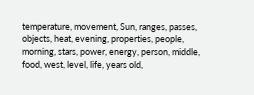temperature, movement, Sun, ranges, passes, objects, heat, evening, properties, people, morning, stars, power, energy, person, middle, food, west, level, life, years old,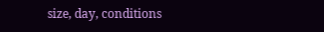size, day, conditions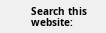Search this website: